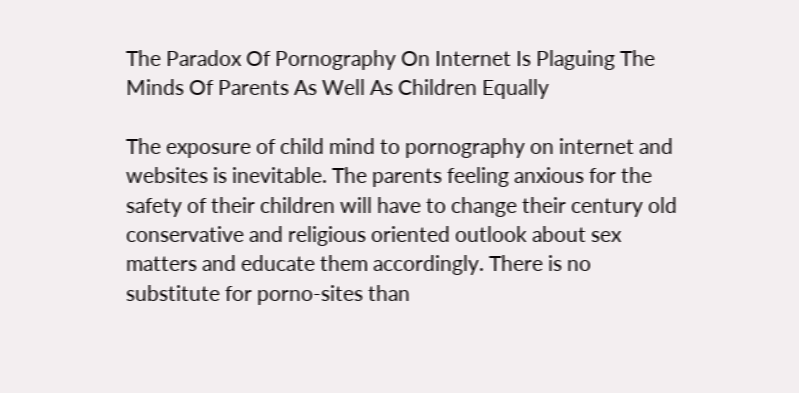The Paradox Of Pornography On Internet Is Plaguing The Minds Of Parents As Well As Children Equally

The exposure of child mind to pornography on internet and websites is inevitable. The parents feeling anxious for the safety of their children will have to change their century old conservative and religious oriented outlook about sex matters and educate them accordingly. There is no substitute for porno-sites than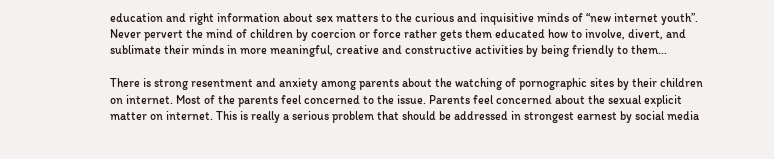education and right information about sex matters to the curious and inquisitive minds of “new internet youth”. Never pervert the mind of children by coercion or force rather gets them educated how to involve, divert, and sublimate their minds in more meaningful, creative and constructive activities by being friendly to them...

There is strong resentment and anxiety among parents about the watching of pornographic sites by their children on internet. Most of the parents feel concerned to the issue. Parents feel concerned about the sexual explicit matter on internet. This is really a serious problem that should be addressed in strongest earnest by social media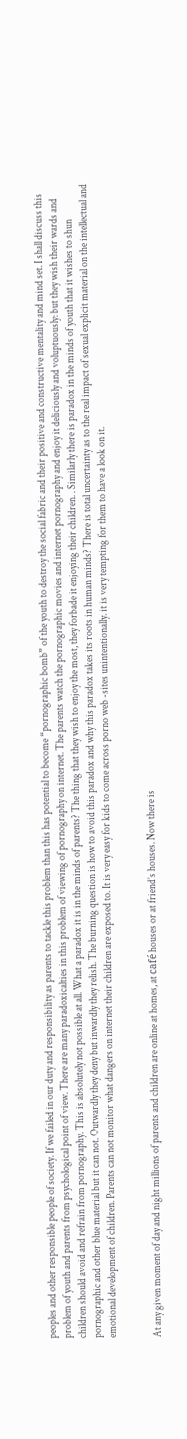peoples and other responsible people of society. If we failed in our duty and responsibility as parents to tackle this problem than this has potential to become “pornographic bomb” of the youth to destroy the social fabric and their positive and constructive mentality and mind set. I shall discuss this problem of youth and parents from psychological point of view. There are many paradoxicalties in this problem of viewing of pornography on internet. The parents watch the pornographic movies and internet pornography and enjoy it deliciously and voluptuously: but they wish their wards and children should avoid and refrain from pornography. This is absolutely not possible at all. What a paradox it is in the minds of parents? The thing that they wish to enjoy the most, they forbade it enjoying their children. . Similarly there is paradox in the minds of youth that it wishes to shun pornographic and other blue material but it can not. Outwardly they deny but inwardly they relish. The burning question is how to avoid this paradox and why this paradox takes its roots in human minds? There is total uncertainty as to the real impact of sexual explicit material on the intellectual and emotional development of children. Parents can not monitor what dangers on internet their children are exposed to. It is very easy for kids to come across porno web -sites unintentionally. it is very tempting for them to have a look on it.


At any given moment of day and night millions of parents and children are online at homes, at café houses or at friend’s houses. Now there is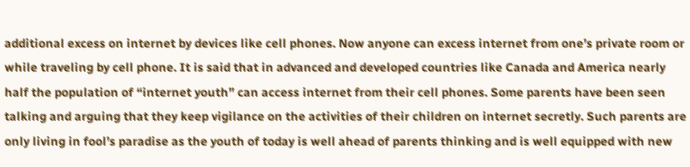additional excess on internet by devices like cell phones. Now anyone can excess internet from one’s private room or while traveling by cell phone. It is said that in advanced and developed countries like Canada and America nearly half the population of “internet youth” can access internet from their cell phones. Some parents have been seen talking and arguing that they keep vigilance on the activities of their children on internet secretly. Such parents are only living in fool’s paradise as the youth of today is well ahead of parents thinking and is well equipped with new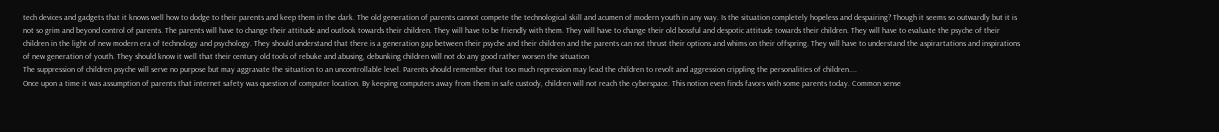tech devices and gadgets that it knows well how to dodge to their parents and keep them in the dark. The old generation of parents cannot compete the technological skill and acumen of modern youth in any way. Is the situation completely hopeless and despairing? Though it seems so outwardly but it is not so grim and beyond control of parents. The parents will have to change their attitude and outlook towards their children. They will have to be friendly with them. They will have to change their old bossful and despotic attitude towards their children. They will have to evaluate the psyche of their children in the light of new modern era of technology and psychology. They should understand that there is a generation gap between their psyche and their children and the parents can not thrust their options and whims on their offspring. They will have to understand the aspirartations and inspirations of new generation of youth. They should know it well that their century old tools of rebuke and abusing, debunking children will not do any good rather worsen the situation
The suppression of children psyche will serve no purpose but may aggravate the situation to an uncontrollable level. Parents should remember that too much repression may lead the children to revolt and aggression crippling the personalities of children....
Once upon a time it was assumption of parents that internet safety was question of computer location. By keeping computers away from them in safe custody, children will not reach the cyberspace. This notion even finds favors with some parents today. Common sense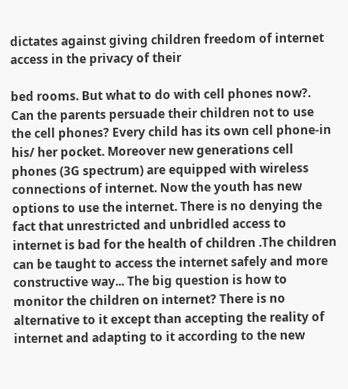dictates against giving children freedom of internet access in the privacy of their

bed rooms. But what to do with cell phones now?. Can the parents persuade their children not to use the cell phones? Every child has its own cell phone-in his/ her pocket. Moreover new generations cell phones (3G spectrum) are equipped with wireless connections of internet. Now the youth has new options to use the internet. There is no denying the fact that unrestricted and unbridled access to internet is bad for the health of children .The children can be taught to access the internet safely and more constructive way... The big question is how to monitor the children on internet? There is no alternative to it except than accepting the reality of internet and adapting to it according to the new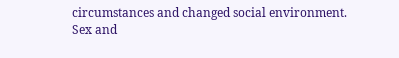circumstances and changed social environment.
Sex and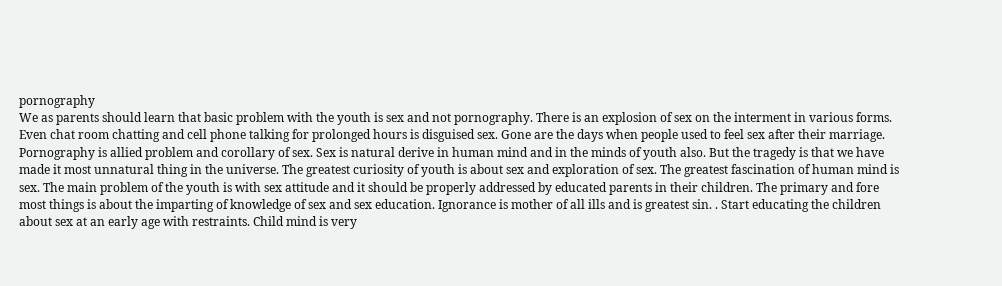pornography
We as parents should learn that basic problem with the youth is sex and not pornography. There is an explosion of sex on the interment in various forms. Even chat room chatting and cell phone talking for prolonged hours is disguised sex. Gone are the days when people used to feel sex after their marriage. Pornography is allied problem and corollary of sex. Sex is natural derive in human mind and in the minds of youth also. But the tragedy is that we have made it most unnatural thing in the universe. The greatest curiosity of youth is about sex and exploration of sex. The greatest fascination of human mind is sex. The main problem of the youth is with sex attitude and it should be properly addressed by educated parents in their children. The primary and fore most things is about the imparting of knowledge of sex and sex education. Ignorance is mother of all ills and is greatest sin. . Start educating the children about sex at an early age with restraints. Child mind is very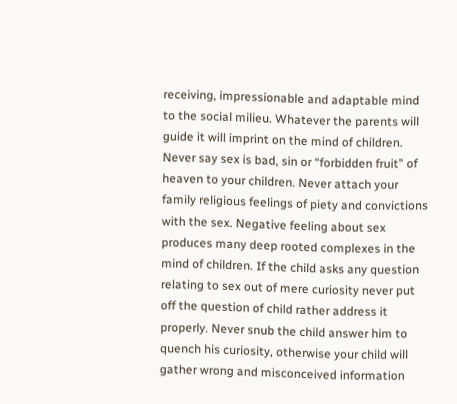receiving, impressionable and adaptable mind to the social milieu. Whatever the parents will guide it will imprint on the mind of children. Never say sex is bad, sin or “forbidden fruit” of heaven to your children. Never attach your family religious feelings of piety and convictions with the sex. Negative feeling about sex produces many deep rooted complexes in the mind of children. If the child asks any question relating to sex out of mere curiosity never put off the question of child rather address it properly. Never snub the child answer him to quench his curiosity, otherwise your child will gather wrong and misconceived information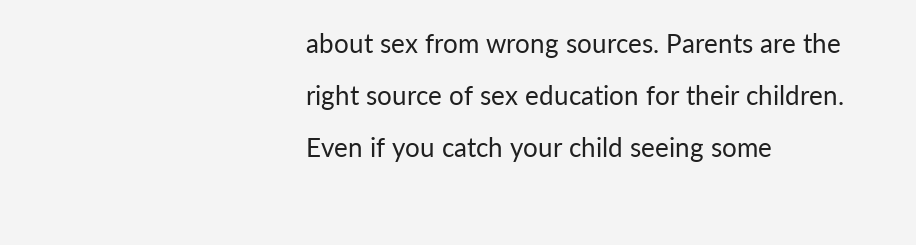about sex from wrong sources. Parents are the right source of sex education for their children. Even if you catch your child seeing some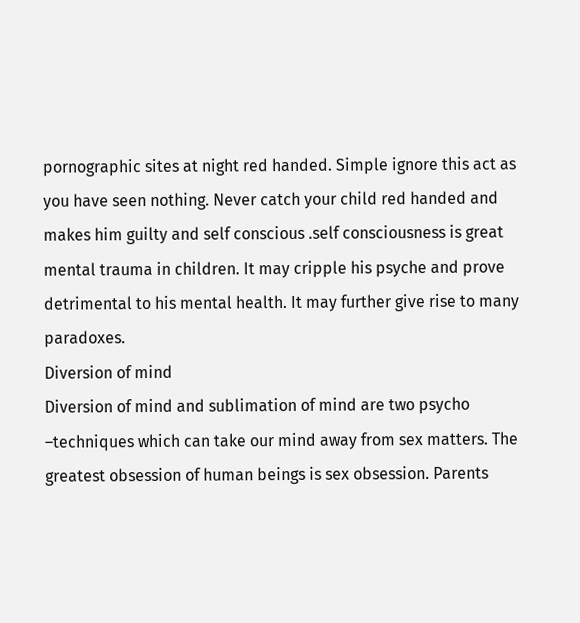pornographic sites at night red handed. Simple ignore this act as you have seen nothing. Never catch your child red handed and makes him guilty and self conscious .self consciousness is great mental trauma in children. It may cripple his psyche and prove detrimental to his mental health. It may further give rise to many paradoxes.
Diversion of mind
Diversion of mind and sublimation of mind are two psycho –techniques which can take our mind away from sex matters. The greatest obsession of human beings is sex obsession. Parents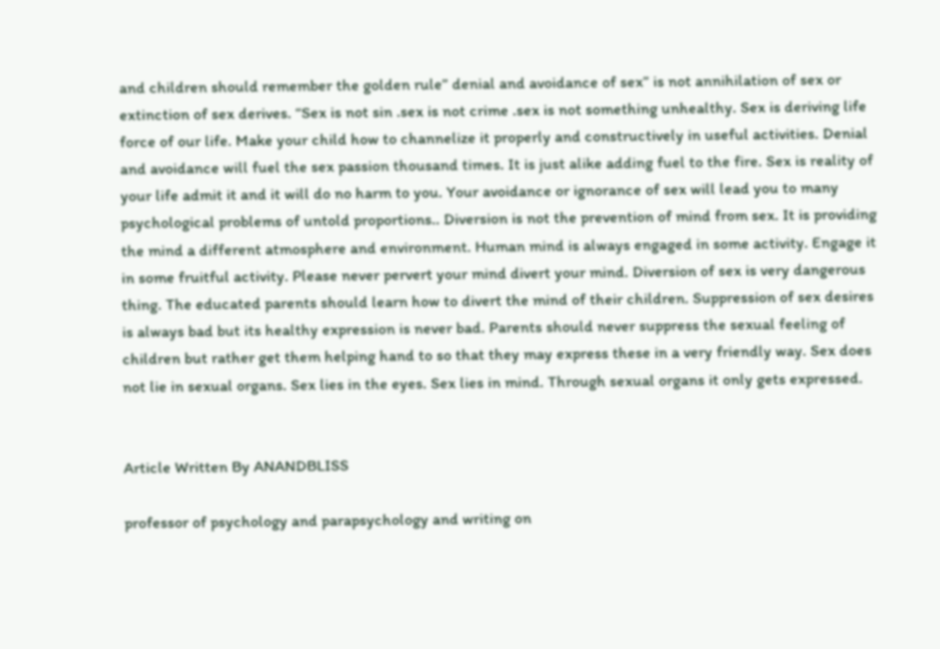and children should remember the golden rule” denial and avoidance of sex” is not annihilation of sex or extinction of sex derives. “Sex is not sin .sex is not crime .sex is not something unhealthy. Sex is deriving life force of our life. Make your child how to channelize it properly and constructively in useful activities. Denial and avoidance will fuel the sex passion thousand times. It is just alike adding fuel to the fire. Sex is reality of your life admit it and it will do no harm to you. Your avoidance or ignorance of sex will lead you to many psychological problems of untold proportions.. Diversion is not the prevention of mind from sex. It is providing the mind a different atmosphere and environment. Human mind is always engaged in some activity. Engage it in some fruitful activity. Please never pervert your mind divert your mind. Diversion of sex is very dangerous thing. The educated parents should learn how to divert the mind of their children. Suppression of sex desires is always bad but its healthy expression is never bad. Parents should never suppress the sexual feeling of children but rather get them helping hand to so that they may express these in a very friendly way. Sex does not lie in sexual organs. Sex lies in the eyes. Sex lies in mind. Through sexual organs it only gets expressed.


Article Written By ANANDBLISS

professor of psychology and parapsychology and writing on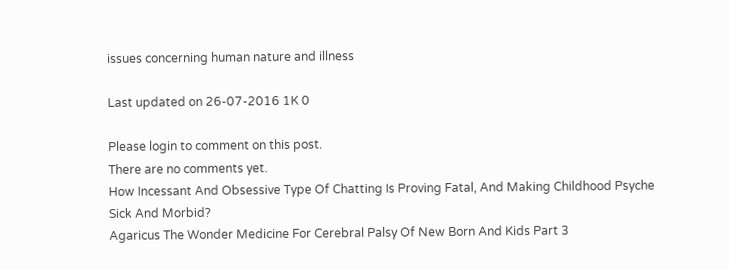issues concerning human nature and illness

Last updated on 26-07-2016 1K 0

Please login to comment on this post.
There are no comments yet.
How Incessant And Obsessive Type Of Chatting Is Proving Fatal, And Making Childhood Psyche Sick And Morbid?
Agaricus The Wonder Medicine For Cerebral Palsy Of New Born And Kids Part 3